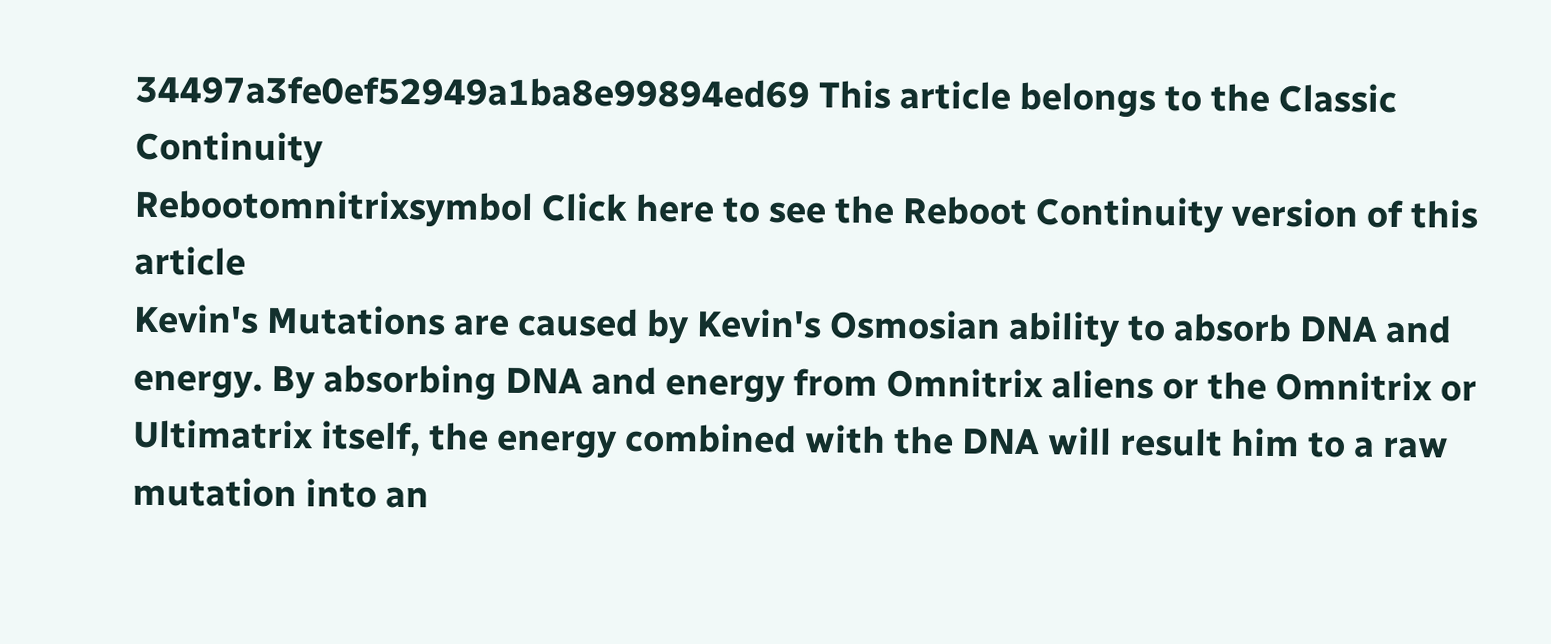34497a3fe0ef52949a1ba8e99894ed69 This article belongs to the Classic Continuity
Rebootomnitrixsymbol Click here to see the Reboot Continuity version of this article
Kevin's Mutations are caused by Kevin's Osmosian ability to absorb DNA and energy. By absorbing DNA and energy from Omnitrix aliens or the Omnitrix or Ultimatrix itself, the energy combined with the DNA will result him to a raw mutation into an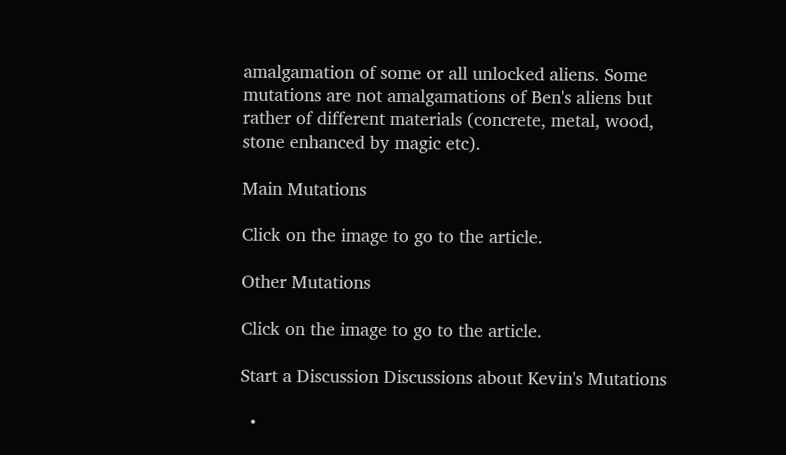amalgamation of some or all unlocked aliens. Some mutations are not amalgamations of Ben's aliens but rather of different materials (concrete, metal, wood, stone enhanced by magic etc).

Main Mutations

Click on the image to go to the article.

Other Mutations

Click on the image to go to the article.

Start a Discussion Discussions about Kevin's Mutations

  •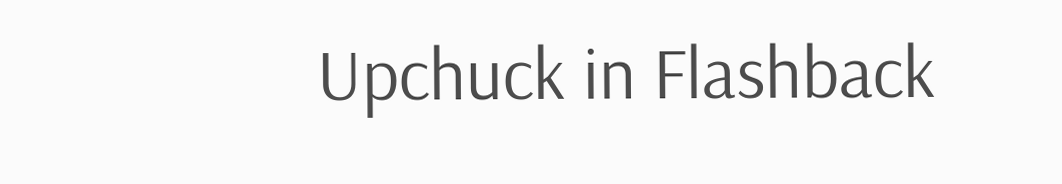Upchuck in Flashback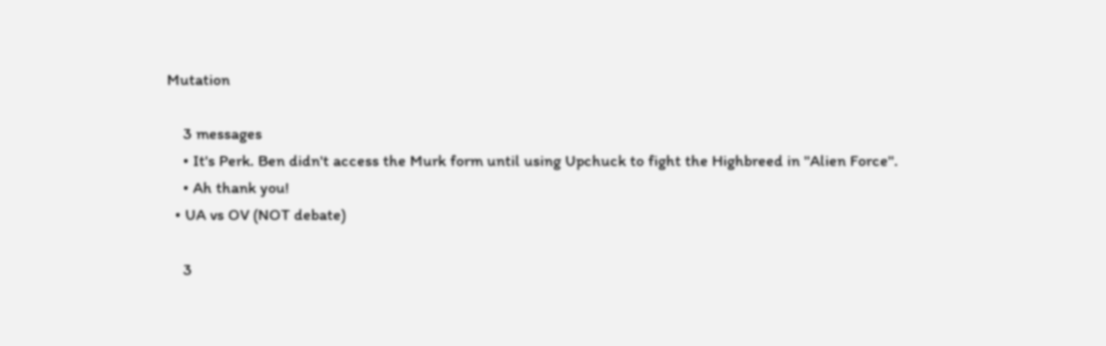Mutation

    3 messages
    • It's Perk. Ben didn't access the Murk form until using Upchuck to fight the Highbreed in ''Alien Force''.
    • Ah thank you!
  • UA vs OV (NOT debate)

    3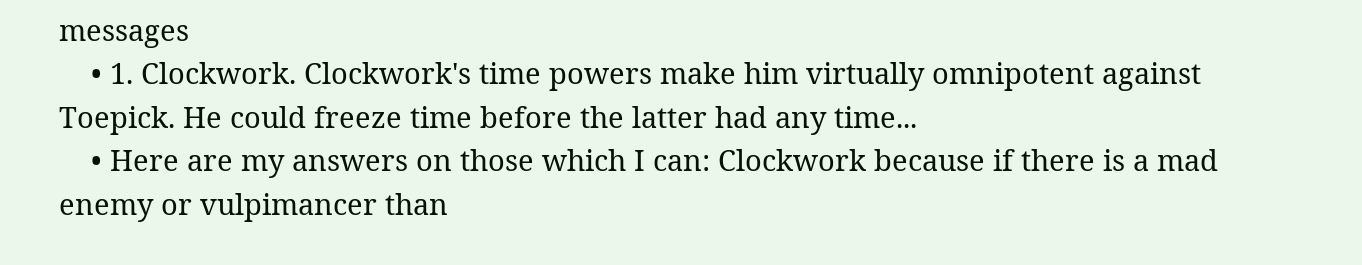messages
    • 1. Clockwork. Clockwork's time powers make him virtually omnipotent against Toepick. He could freeze time before the latter had any time...
    • Here are my answers on those which I can: Clockwork because if there is a mad enemy or vulpimancer than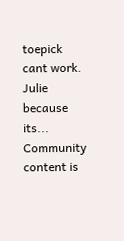toepick cant work. Julie because its...
Community content is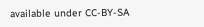available under CC-BY-SA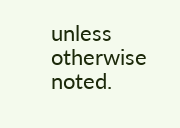unless otherwise noted.